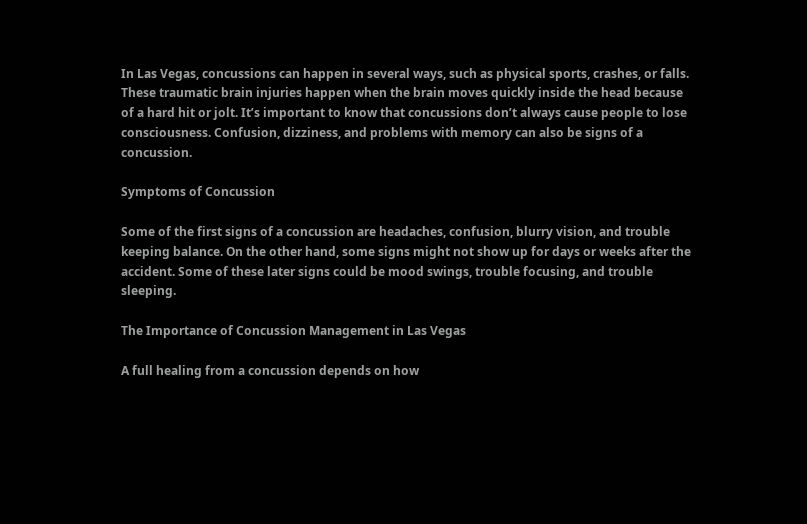In Las Vegas, concussions can happen in several ways, such as physical sports, crashes, or falls. These traumatic brain injuries happen when the brain moves quickly inside the head because of a hard hit or jolt. It’s important to know that concussions don’t always cause people to lose consciousness. Confusion, dizziness, and problems with memory can also be signs of a concussion.

Symptoms of Concussion

Some of the first signs of a concussion are headaches, confusion, blurry vision, and trouble keeping balance. On the other hand, some signs might not show up for days or weeks after the accident. Some of these later signs could be mood swings, trouble focusing, and trouble sleeping.

The Importance of Concussion Management in Las Vegas

A full healing from a concussion depends on how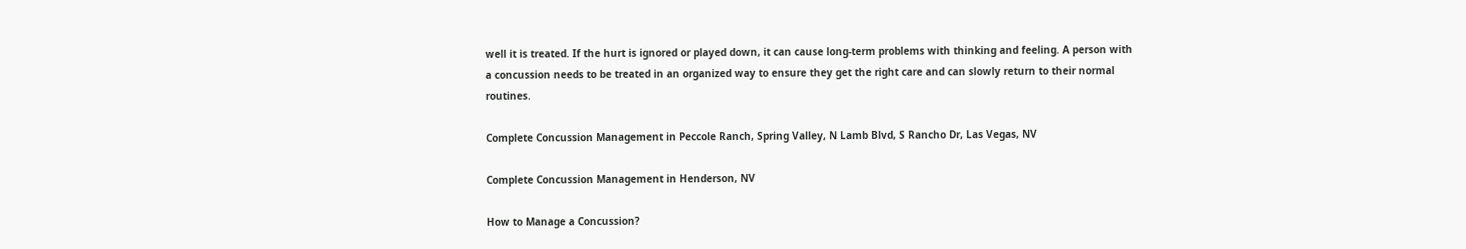well it is treated. If the hurt is ignored or played down, it can cause long-term problems with thinking and feeling. A person with a concussion needs to be treated in an organized way to ensure they get the right care and can slowly return to their normal routines.

Complete Concussion Management in Peccole Ranch, Spring Valley, N Lamb Blvd, S Rancho Dr, Las Vegas, NV

Complete Concussion Management in Henderson, NV

How to Manage a Concussion?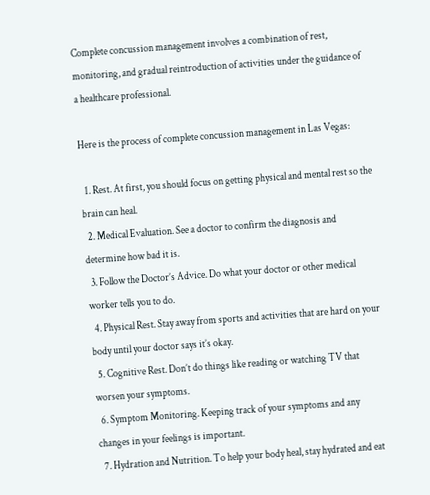Complete concussion management involves a combination of rest, monitoring, and gradual reintroduction of activities under the guidance of a healthcare professional.

Here is the process of complete concussion management in Las Vegas:

  1. Rest. At first, you should focus on getting physical and mental rest so the brain can heal.
  2. Medical Evaluation. See a doctor to confirm the diagnosis and determine how bad it is.
  3. Follow the Doctor’s Advice. Do what your doctor or other medical worker tells you to do.
  4. Physical Rest. Stay away from sports and activities that are hard on your body until your doctor says it’s okay.
  5. Cognitive Rest. Don’t do things like reading or watching TV that worsen your symptoms.
  6. Symptom Monitoring. Keeping track of your symptoms and any changes in your feelings is important.
  7. Hydration and Nutrition. To help your body heal, stay hydrated and eat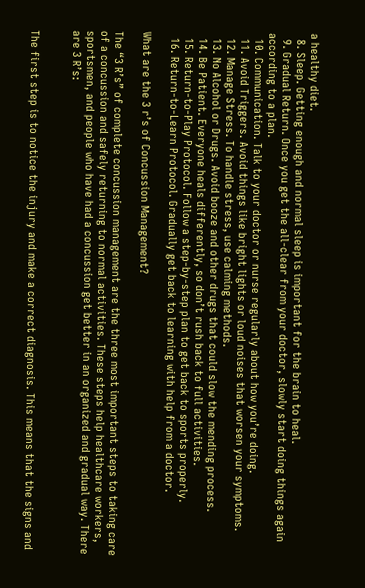a healthy diet.
  8. Sleep. Getting enough and normal sleep is important for the brain to heal.
  9. Gradual Return. Once you get the all-clear from your doctor, slowly start doing things again according to a plan.
  10. Communication. Talk to your doctor or nurse regularly about how you’re doing.
  11. Avoid Triggers. Avoid things like bright lights or loud noises that worsen your symptoms.
  12. Manage Stress. To handle stress, use calming methods.
  13. No Alcohol or Drugs. Avoid booze and other drugs that could slow the mending process.
  14. Be Patient. Everyone heals differently, so don’t rush back to full activities.
  15. Return-to-Play Protocol. Follow a step-by-step plan to get back to sports properly.
  16. Return-to-Learn Protocol. Gradually get back to learning with help from a doctor.

What are the 3 r’s of Concussion Management?

The “3 R’s” of complete concussion management are the three most important steps to taking care of a concussion and safely returning to normal activities. These steps help healthcare workers, sportsmen, and people who have had a concussion get better in an organized and gradual way. There are 3 R’s:


The first step is to notice the injury and make a correct diagnosis. This means that the signs and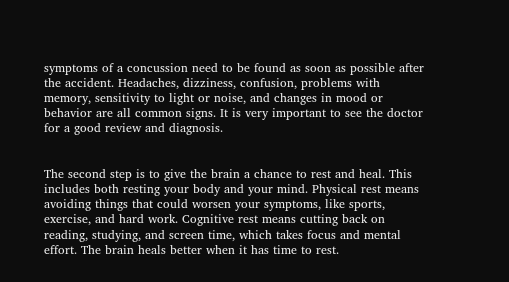symptoms of a concussion need to be found as soon as possible after the accident. Headaches, dizziness, confusion, problems with memory, sensitivity to light or noise, and changes in mood or behavior are all common signs. It is very important to see the doctor for a good review and diagnosis.


The second step is to give the brain a chance to rest and heal. This includes both resting your body and your mind. Physical rest means avoiding things that could worsen your symptoms, like sports, exercise, and hard work. Cognitive rest means cutting back on reading, studying, and screen time, which takes focus and mental effort. The brain heals better when it has time to rest.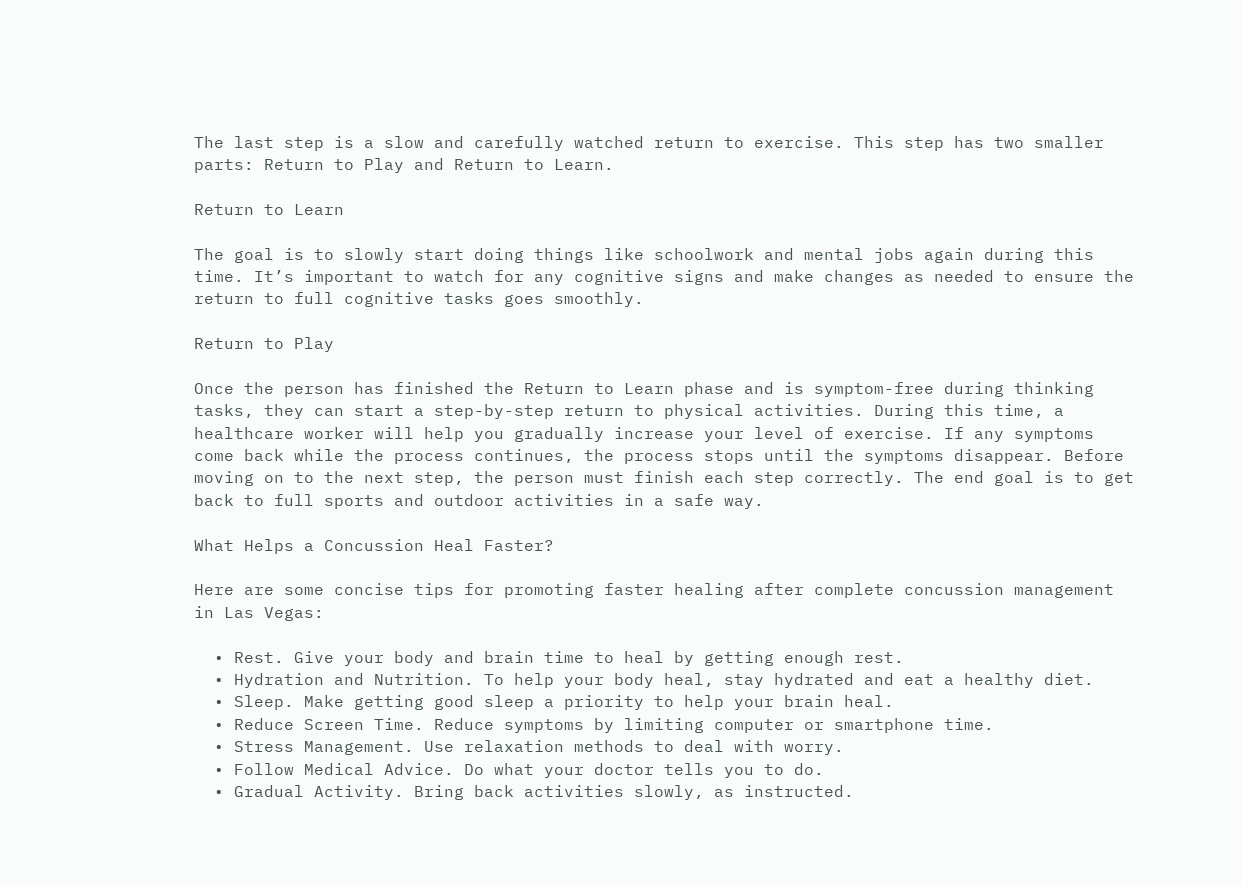The last step is a slow and carefully watched return to exercise. This step has two smaller parts: Return to Play and Return to Learn.

Return to Learn

The goal is to slowly start doing things like schoolwork and mental jobs again during this time. It’s important to watch for any cognitive signs and make changes as needed to ensure the return to full cognitive tasks goes smoothly.

Return to Play

Once the person has finished the Return to Learn phase and is symptom-free during thinking tasks, they can start a step-by-step return to physical activities. During this time, a healthcare worker will help you gradually increase your level of exercise. If any symptoms come back while the process continues, the process stops until the symptoms disappear. Before moving on to the next step, the person must finish each step correctly. The end goal is to get back to full sports and outdoor activities in a safe way.

What Helps a Concussion Heal Faster?

Here are some concise tips for promoting faster healing after complete concussion management in Las Vegas:

  • Rest. Give your body and brain time to heal by getting enough rest.
  • Hydration and Nutrition. To help your body heal, stay hydrated and eat a healthy diet.
  • Sleep. Make getting good sleep a priority to help your brain heal.
  • Reduce Screen Time. Reduce symptoms by limiting computer or smartphone time.
  • Stress Management. Use relaxation methods to deal with worry.
  • Follow Medical Advice. Do what your doctor tells you to do.
  • Gradual Activity. Bring back activities slowly, as instructed.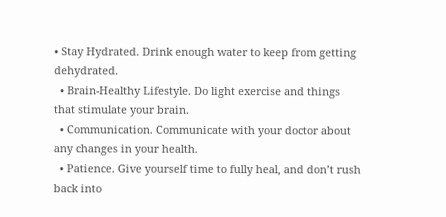• Stay Hydrated. Drink enough water to keep from getting dehydrated.
  • Brain-Healthy Lifestyle. Do light exercise and things that stimulate your brain.
  • Communication. Communicate with your doctor about any changes in your health.
  • Patience. Give yourself time to fully heal, and don’t rush back into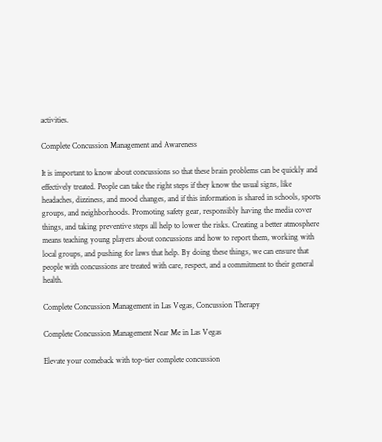activities.

Complete Concussion Management and Awareness

It is important to know about concussions so that these brain problems can be quickly and effectively treated. People can take the right steps if they know the usual signs, like headaches, dizziness, and mood changes, and if this information is shared in schools, sports groups, and neighborhoods. Promoting safety gear, responsibly having the media cover things, and taking preventive steps all help to lower the risks. Creating a better atmosphere means teaching young players about concussions and how to report them, working with local groups, and pushing for laws that help. By doing these things, we can ensure that people with concussions are treated with care, respect, and a commitment to their general health.

Complete Concussion Management in Las Vegas, Concussion Therapy

Complete Concussion Management Near Me in Las Vegas

Elevate your comeback with top-tier complete concussion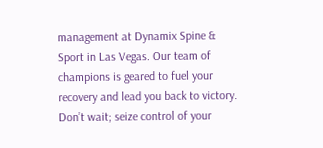management at Dynamix Spine & Sport in Las Vegas. Our team of champions is geared to fuel your recovery and lead you back to victory. Don’t wait; seize control of your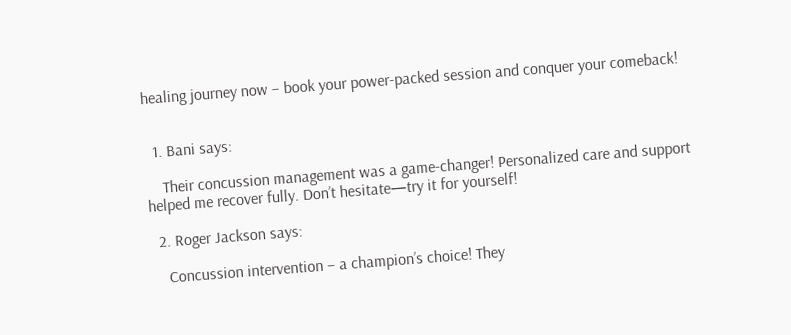healing journey now – book your power-packed session and conquer your comeback!


  1. Bani says:

    Their concussion management was a game-changer! Personalized care and support helped me recover fully. Don’t hesitate—try it for yourself!

  2. Roger Jackson says:

    Concussion intervention – a champion’s choice! They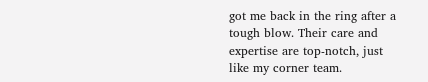got me back in the ring after a tough blow. Their care and expertise are top-notch, just like my corner team.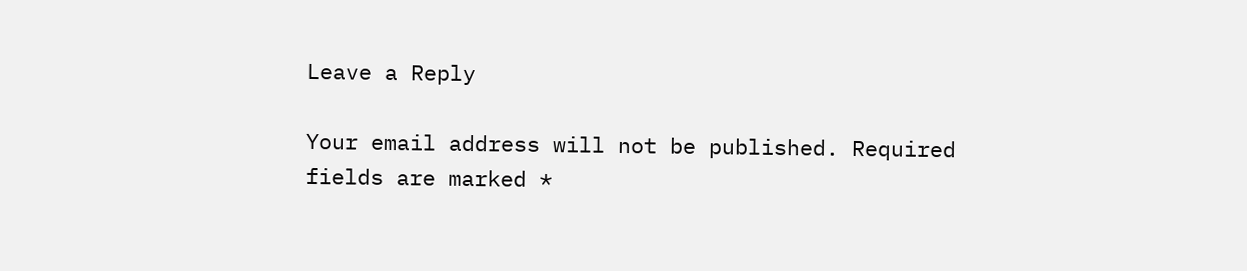Leave a Reply

Your email address will not be published. Required fields are marked *